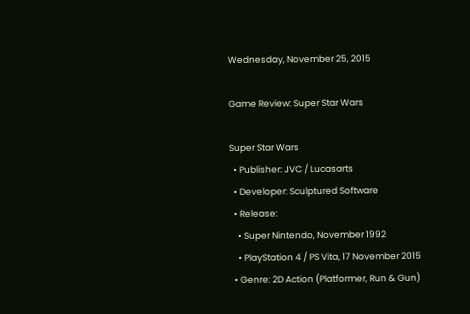Wednesday, November 25, 2015

Game Review: Super Star Wars

Super Star Wars
  • Publisher: JVC / Lucasarts
  • Developer: Sculptured Software
  • Release:
    • Super Nintendo, November 1992
    • PlayStation 4 / PS Vita, 17 November 2015
  • Genre: 2D Action (Platformer, Run & Gun)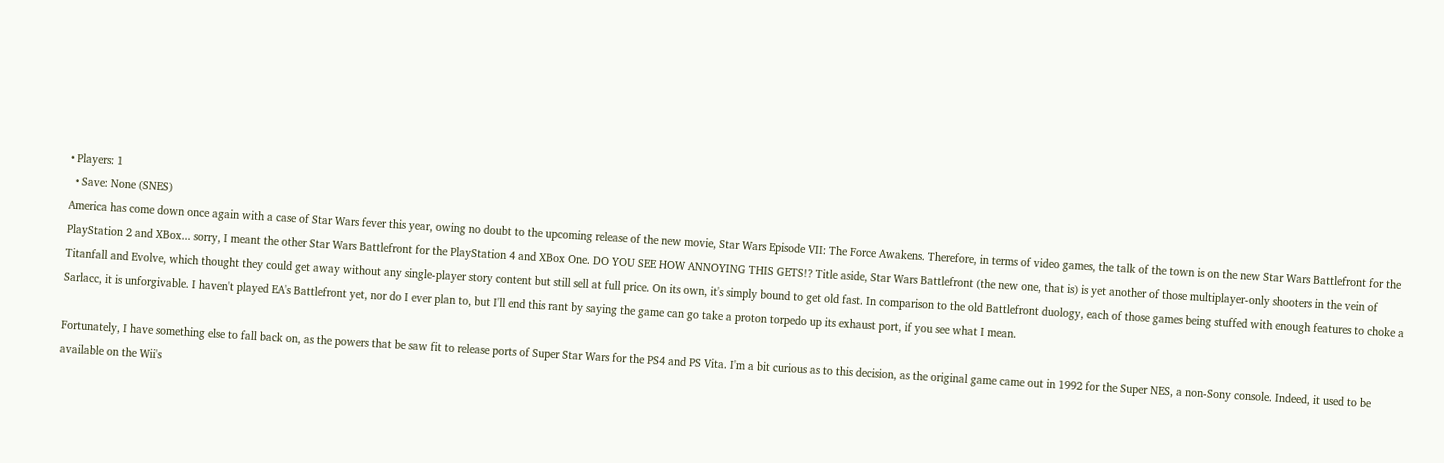• Players: 1
  • Save: None (SNES)
America has come down once again with a case of Star Wars fever this year, owing no doubt to the upcoming release of the new movie, Star Wars Episode VII: The Force Awakens. Therefore, in terms of video games, the talk of the town is on the new Star Wars Battlefront for the PlayStation 2 and XBox... sorry, I meant the other Star Wars Battlefront for the PlayStation 4 and XBox One. DO YOU SEE HOW ANNOYING THIS GETS!? Title aside, Star Wars Battlefront (the new one, that is) is yet another of those multiplayer-only shooters in the vein of Titanfall and Evolve, which thought they could get away without any single-player story content but still sell at full price. On its own, it's simply bound to get old fast. In comparison to the old Battlefront duology, each of those games being stuffed with enough features to choke a Sarlacc, it is unforgivable. I haven't played EA's Battlefront yet, nor do I ever plan to, but I'll end this rant by saying the game can go take a proton torpedo up its exhaust port, if you see what I mean.

Fortunately, I have something else to fall back on, as the powers that be saw fit to release ports of Super Star Wars for the PS4 and PS Vita. I'm a bit curious as to this decision, as the original game came out in 1992 for the Super NES, a non-Sony console. Indeed, it used to be available on the Wii's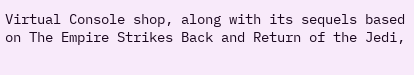Virtual Console shop, along with its sequels based on The Empire Strikes Back and Return of the Jedi,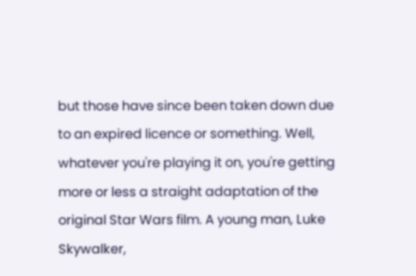but those have since been taken down due to an expired licence or something. Well, whatever you're playing it on, you're getting more or less a straight adaptation of the original Star Wars film. A young man, Luke Skywalker,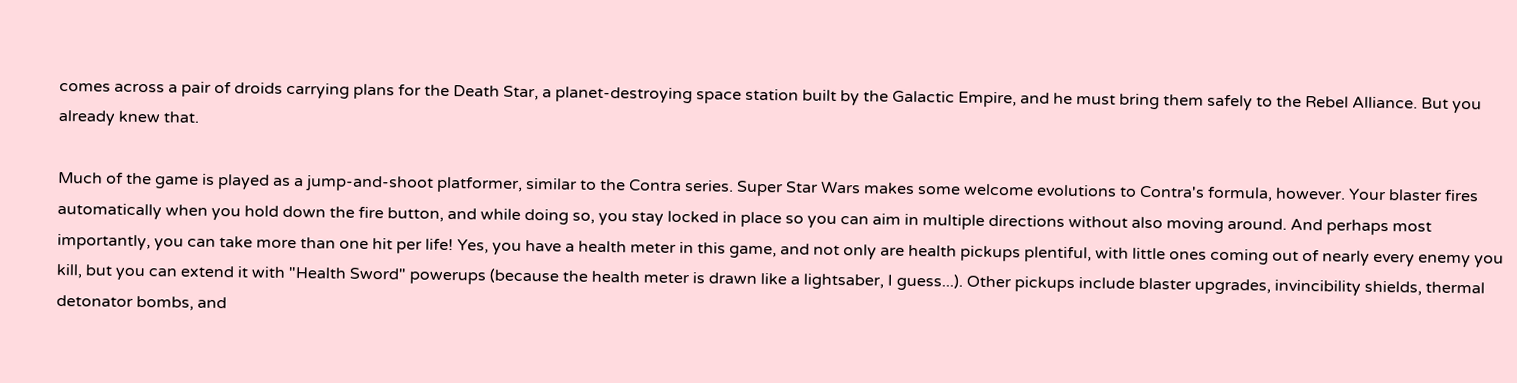comes across a pair of droids carrying plans for the Death Star, a planet-destroying space station built by the Galactic Empire, and he must bring them safely to the Rebel Alliance. But you already knew that.

Much of the game is played as a jump-and-shoot platformer, similar to the Contra series. Super Star Wars makes some welcome evolutions to Contra's formula, however. Your blaster fires automatically when you hold down the fire button, and while doing so, you stay locked in place so you can aim in multiple directions without also moving around. And perhaps most importantly, you can take more than one hit per life! Yes, you have a health meter in this game, and not only are health pickups plentiful, with little ones coming out of nearly every enemy you kill, but you can extend it with "Health Sword" powerups (because the health meter is drawn like a lightsaber, I guess...). Other pickups include blaster upgrades, invincibility shields, thermal detonator bombs, and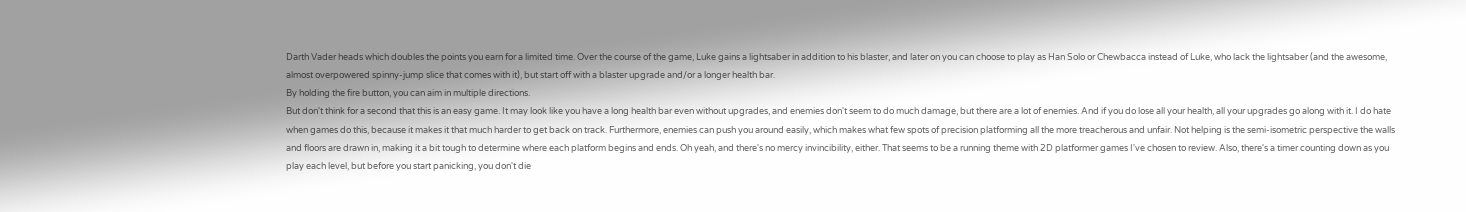Darth Vader heads which doubles the points you earn for a limited time. Over the course of the game, Luke gains a lightsaber in addition to his blaster, and later on you can choose to play as Han Solo or Chewbacca instead of Luke, who lack the lightsaber (and the awesome, almost overpowered spinny-jump slice that comes with it), but start off with a blaster upgrade and/or a longer health bar.
By holding the fire button, you can aim in multiple directions.
But don't think for a second that this is an easy game. It may look like you have a long health bar even without upgrades, and enemies don't seem to do much damage, but there are a lot of enemies. And if you do lose all your health, all your upgrades go along with it. I do hate when games do this, because it makes it that much harder to get back on track. Furthermore, enemies can push you around easily, which makes what few spots of precision platforming all the more treacherous and unfair. Not helping is the semi-isometric perspective the walls and floors are drawn in, making it a bit tough to determine where each platform begins and ends. Oh yeah, and there's no mercy invincibility, either. That seems to be a running theme with 2D platformer games I've chosen to review. Also, there's a timer counting down as you play each level, but before you start panicking, you don't die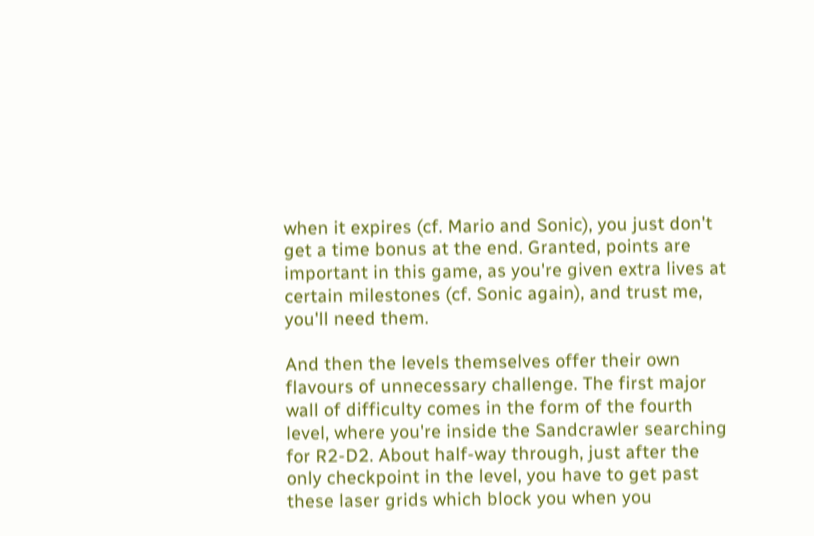when it expires (cf. Mario and Sonic), you just don't get a time bonus at the end. Granted, points are important in this game, as you're given extra lives at certain milestones (cf. Sonic again), and trust me, you'll need them.

And then the levels themselves offer their own flavours of unnecessary challenge. The first major wall of difficulty comes in the form of the fourth level, where you're inside the Sandcrawler searching for R2-D2. About half-way through, just after the only checkpoint in the level, you have to get past these laser grids which block you when you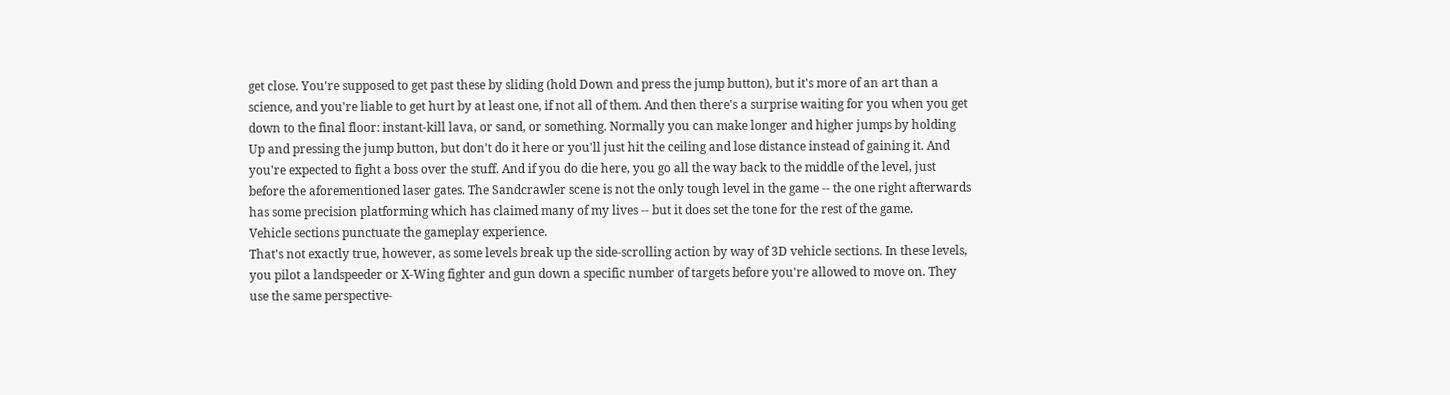get close. You're supposed to get past these by sliding (hold Down and press the jump button), but it's more of an art than a science, and you're liable to get hurt by at least one, if not all of them. And then there's a surprise waiting for you when you get down to the final floor: instant-kill lava, or sand, or something. Normally you can make longer and higher jumps by holding Up and pressing the jump button, but don't do it here or you'll just hit the ceiling and lose distance instead of gaining it. And you're expected to fight a boss over the stuff. And if you do die here, you go all the way back to the middle of the level, just before the aforementioned laser gates. The Sandcrawler scene is not the only tough level in the game -- the one right afterwards has some precision platforming which has claimed many of my lives -- but it does set the tone for the rest of the game.
Vehicle sections punctuate the gameplay experience.
That's not exactly true, however, as some levels break up the side-scrolling action by way of 3D vehicle sections. In these levels, you pilot a landspeeder or X-Wing fighter and gun down a specific number of targets before you're allowed to move on. They use the same perspective-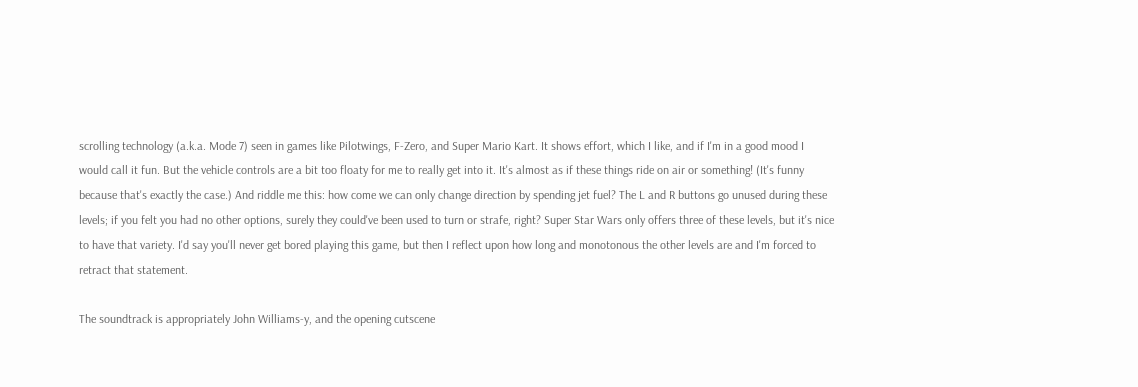scrolling technology (a.k.a. Mode 7) seen in games like Pilotwings, F-Zero, and Super Mario Kart. It shows effort, which I like, and if I'm in a good mood I would call it fun. But the vehicle controls are a bit too floaty for me to really get into it. It's almost as if these things ride on air or something! (It's funny because that's exactly the case.) And riddle me this: how come we can only change direction by spending jet fuel? The L and R buttons go unused during these levels; if you felt you had no other options, surely they could've been used to turn or strafe, right? Super Star Wars only offers three of these levels, but it's nice to have that variety. I'd say you'll never get bored playing this game, but then I reflect upon how long and monotonous the other levels are and I'm forced to retract that statement.

The soundtrack is appropriately John Williams-y, and the opening cutscene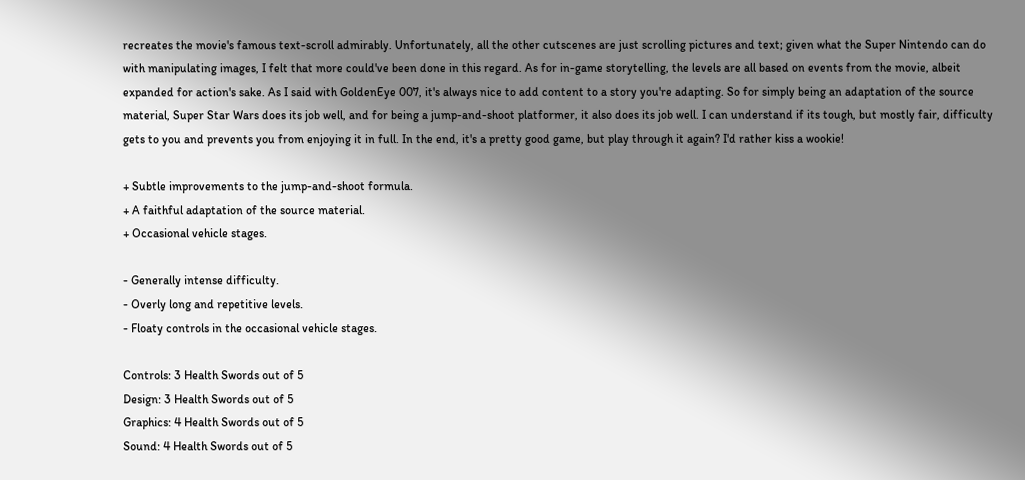recreates the movie's famous text-scroll admirably. Unfortunately, all the other cutscenes are just scrolling pictures and text; given what the Super Nintendo can do with manipulating images, I felt that more could've been done in this regard. As for in-game storytelling, the levels are all based on events from the movie, albeit expanded for action's sake. As I said with GoldenEye 007, it's always nice to add content to a story you're adapting. So for simply being an adaptation of the source material, Super Star Wars does its job well, and for being a jump-and-shoot platformer, it also does its job well. I can understand if its tough, but mostly fair, difficulty gets to you and prevents you from enjoying it in full. In the end, it's a pretty good game, but play through it again? I'd rather kiss a wookie!

+ Subtle improvements to the jump-and-shoot formula.
+ A faithful adaptation of the source material.
+ Occasional vehicle stages.

- Generally intense difficulty.
- Overly long and repetitive levels.
- Floaty controls in the occasional vehicle stages.

Controls: 3 Health Swords out of 5
Design: 3 Health Swords out of 5
Graphics: 4 Health Swords out of 5
Sound: 4 Health Swords out of 5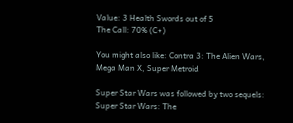Value: 3 Health Swords out of 5
The Call: 70% (C+)

You might also like: Contra 3: The Alien Wars, Mega Man X, Super Metroid

Super Star Wars was followed by two sequels: Super Star Wars: The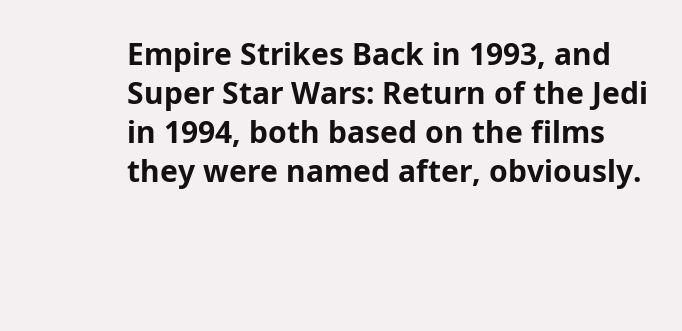Empire Strikes Back in 1993, and Super Star Wars: Return of the Jedi in 1994, both based on the films they were named after, obviously.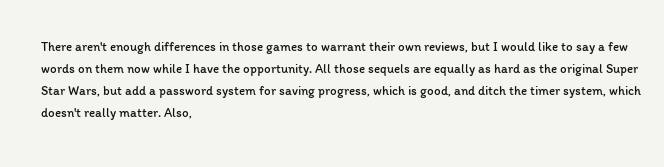There aren't enough differences in those games to warrant their own reviews, but I would like to say a few words on them now while I have the opportunity. All those sequels are equally as hard as the original Super Star Wars, but add a password system for saving progress, which is good, and ditch the timer system, which doesn't really matter. Also,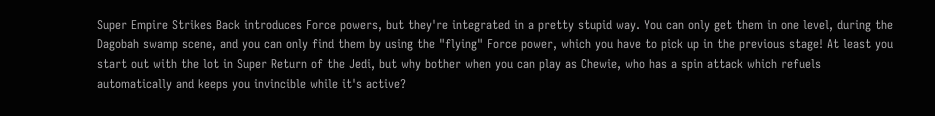Super Empire Strikes Back introduces Force powers, but they're integrated in a pretty stupid way. You can only get them in one level, during the Dagobah swamp scene, and you can only find them by using the "flying" Force power, which you have to pick up in the previous stage! At least you start out with the lot in Super Return of the Jedi, but why bother when you can play as Chewie, who has a spin attack which refuels automatically and keeps you invincible while it's active?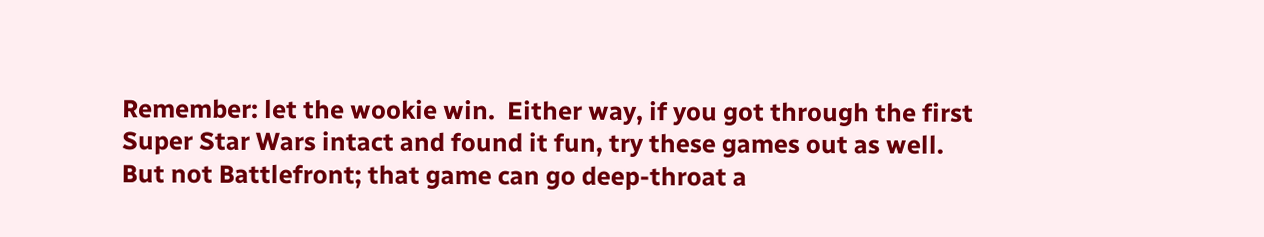Remember: let the wookie win.  Either way, if you got through the first Super Star Wars intact and found it fun, try these games out as well. But not Battlefront; that game can go deep-throat a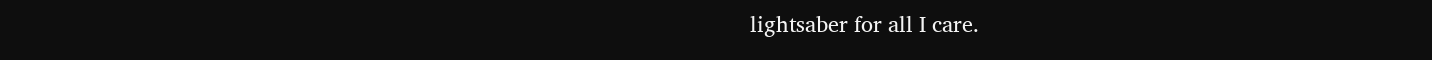lightsaber for all I care.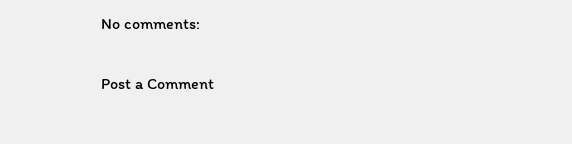No comments:

Post a Comment